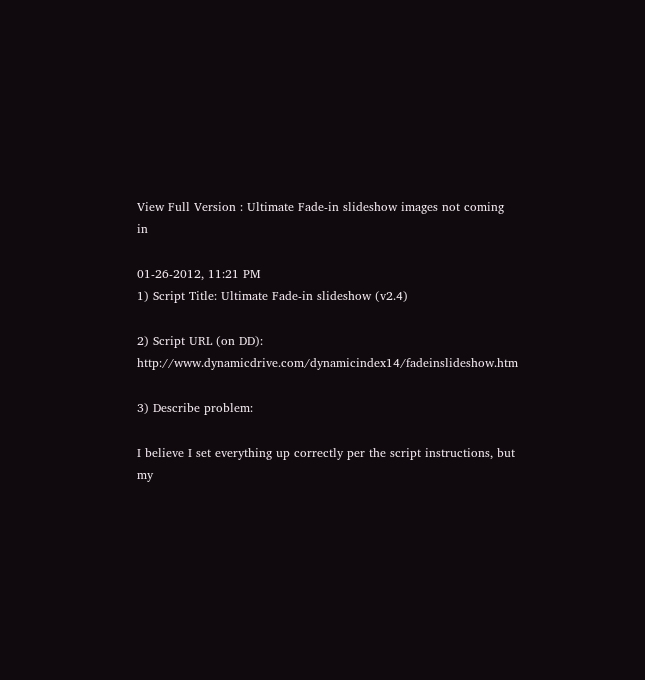View Full Version : Ultimate Fade-in slideshow images not coming in

01-26-2012, 11:21 PM
1) Script Title: Ultimate Fade-in slideshow (v2.4)

2) Script URL (on DD): http://www.dynamicdrive.com/dynamicindex14/fadeinslideshow.htm

3) Describe problem:

I believe I set everything up correctly per the script instructions, but my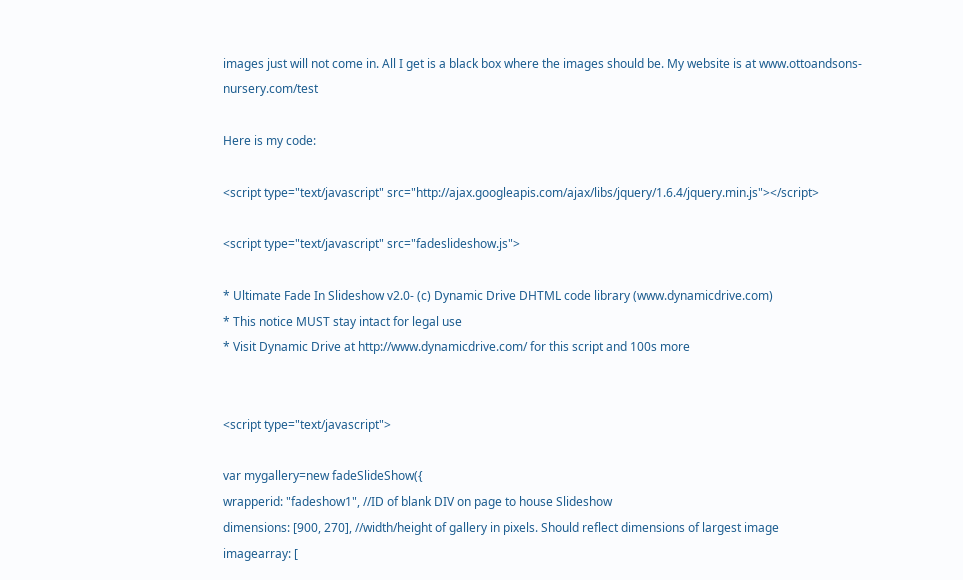images just will not come in. All I get is a black box where the images should be. My website is at www.ottoandsons-nursery.com/test

Here is my code:

<script type="text/javascript" src="http://ajax.googleapis.com/ajax/libs/jquery/1.6.4/jquery.min.js"></script>

<script type="text/javascript" src="fadeslideshow.js">

* Ultimate Fade In Slideshow v2.0- (c) Dynamic Drive DHTML code library (www.dynamicdrive.com)
* This notice MUST stay intact for legal use
* Visit Dynamic Drive at http://www.dynamicdrive.com/ for this script and 100s more


<script type="text/javascript">

var mygallery=new fadeSlideShow({
wrapperid: "fadeshow1", //ID of blank DIV on page to house Slideshow
dimensions: [900, 270], //width/height of gallery in pixels. Should reflect dimensions of largest image
imagearray: [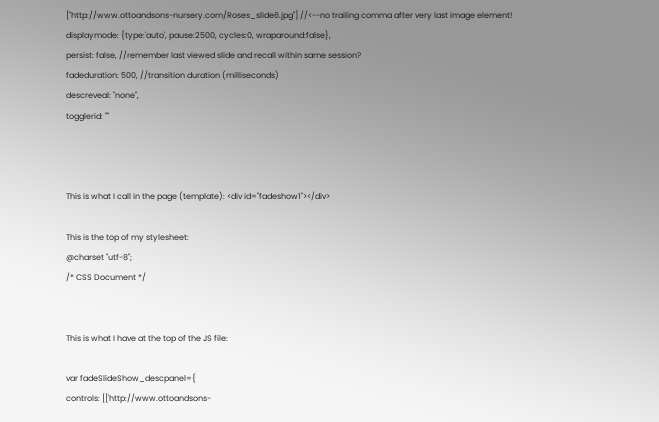["http://www.ottoandsons-nursery.com/Roses_slide6.jpg"] //<--no trailing comma after very last image element!
displaymode: {type:'auto', pause:2500, cycles:0, wraparound:false},
persist: false, //remember last viewed slide and recall within same session?
fadeduration: 500, //transition duration (milliseconds)
descreveal: "none",
togglerid: ""



This is what I call in the page (template): <div id="fadeshow1"></div>

This is the top of my stylesheet:
@charset "utf-8";
/* CSS Document */


This is what I have at the top of the JS file:

var fadeSlideShow_descpanel={
controls: [['http://www.ottoandsons-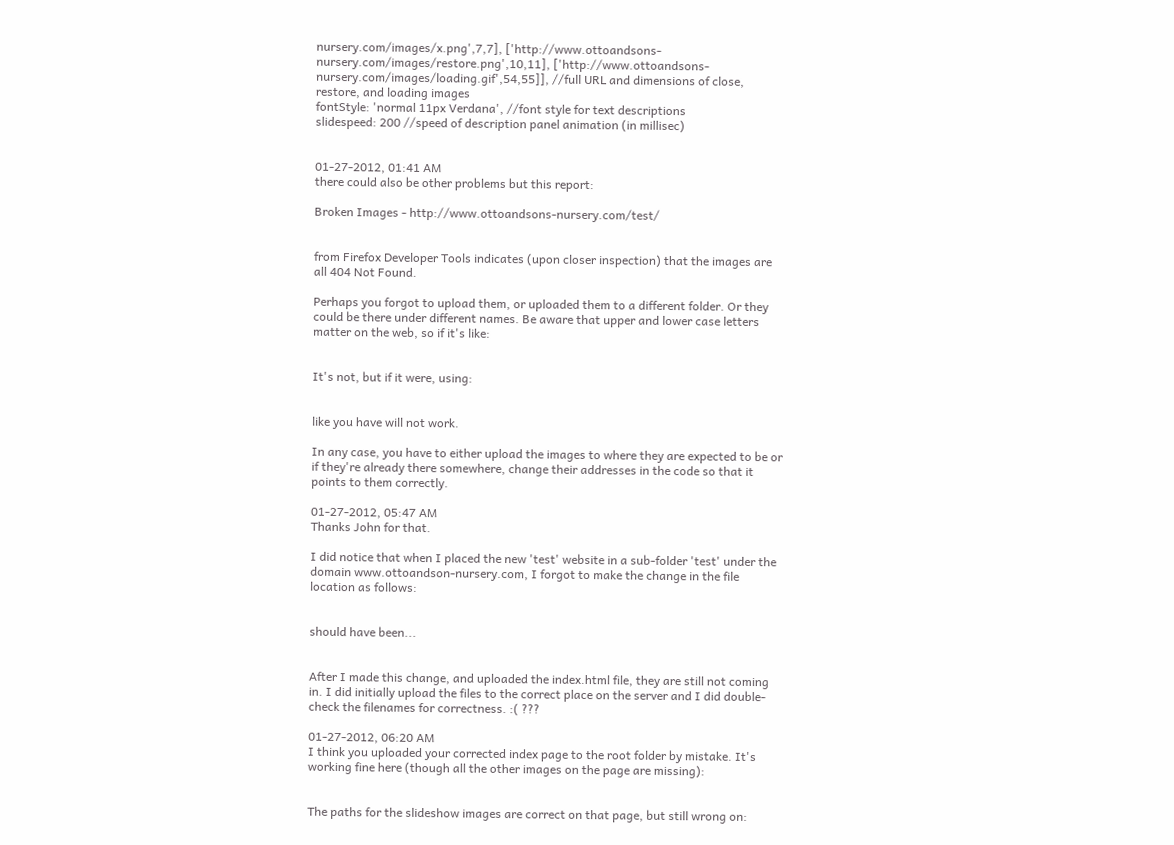nursery.com/images/x.png',7,7], ['http://www.ottoandsons-nursery.com/images/restore.png',10,11], ['http://www.ottoandsons-nursery.com/images/loading.gif',54,55]], //full URL and dimensions of close, restore, and loading images
fontStyle: 'normal 11px Verdana', //font style for text descriptions
slidespeed: 200 //speed of description panel animation (in millisec)


01-27-2012, 01:41 AM
there could also be other problems but this report:

Broken Images - http://www.ottoandsons-nursery.com/test/


from Firefox Developer Tools indicates (upon closer inspection) that the images are all 404 Not Found.

Perhaps you forgot to upload them, or uploaded them to a different folder. Or they could be there under different names. Be aware that upper and lower case letters matter on the web, so if it's like:


It's not, but if it were, using:


like you have will not work.

In any case, you have to either upload the images to where they are expected to be or if they're already there somewhere, change their addresses in the code so that it points to them correctly.

01-27-2012, 05:47 AM
Thanks John for that.

I did notice that when I placed the new 'test' website in a sub-folder 'test' under the domain www.ottoandson-nursery.com, I forgot to make the change in the file location as follows:


should have been...


After I made this change, and uploaded the index.html file, they are still not coming in. I did initially upload the files to the correct place on the server and I did double-check the filenames for correctness. :( ???

01-27-2012, 06:20 AM
I think you uploaded your corrected index page to the root folder by mistake. It's working fine here (though all the other images on the page are missing):


The paths for the slideshow images are correct on that page, but still wrong on: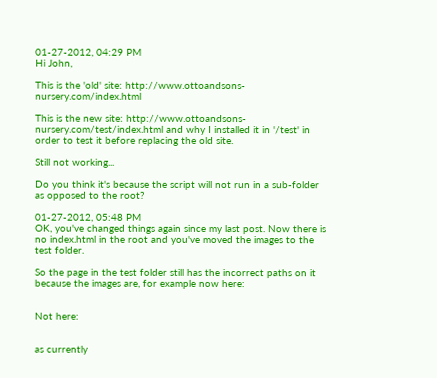01-27-2012, 04:29 PM
Hi John,

This is the 'old' site: http://www.ottoandsons-nursery.com/index.html

This is the new site: http://www.ottoandsons-nursery.com/test/index.html and why I installed it in '/test' in order to test it before replacing the old site.

Still not working...

Do you think it's because the script will not run in a sub-folder as opposed to the root?

01-27-2012, 05:48 PM
OK, you've changed things again since my last post. Now there is no index.html in the root and you've moved the images to the test folder.

So the page in the test folder still has the incorrect paths on it because the images are, for example now here:


Not here:


as currently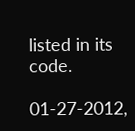listed in its code.

01-27-2012,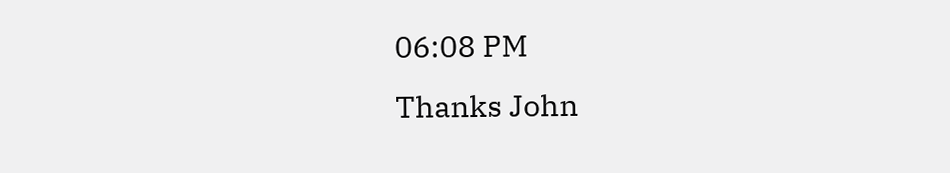06:08 PM
Thanks John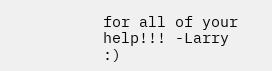for all of your help!!! -Larry :)